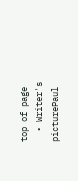top of page
  • Writer's picturePaul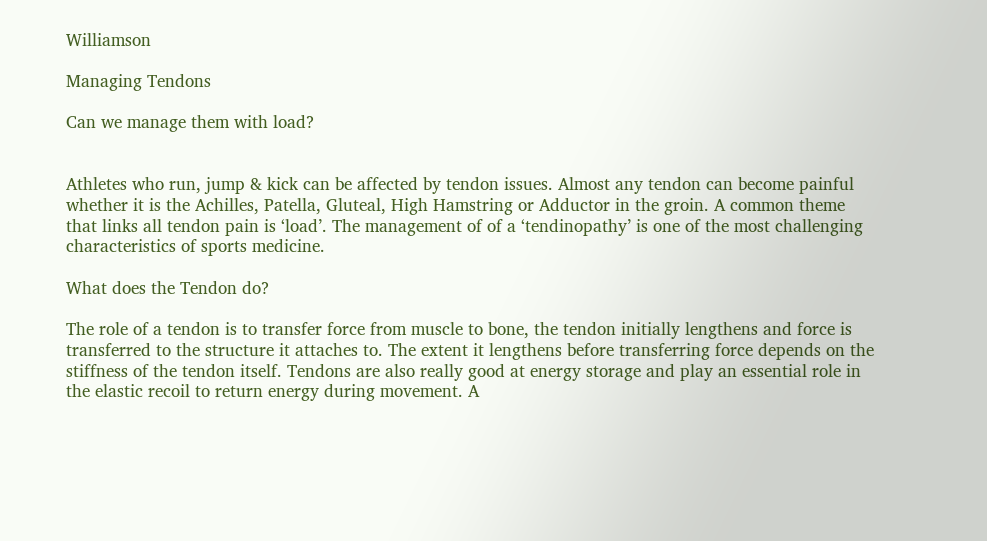Williamson

Managing Tendons

Can we manage them with load?


Athletes who run, jump & kick can be affected by tendon issues. Almost any tendon can become painful whether it is the Achilles, Patella, Gluteal, High Hamstring or Adductor in the groin. A common theme that links all tendon pain is ‘load’. The management of of a ‘tendinopathy’ is one of the most challenging characteristics of sports medicine.

What does the Tendon do?

The role of a tendon is to transfer force from muscle to bone, the tendon initially lengthens and force is transferred to the structure it attaches to. The extent it lengthens before transferring force depends on the stiffness of the tendon itself. Tendons are also really good at energy storage and play an essential role in the elastic recoil to return energy during movement. A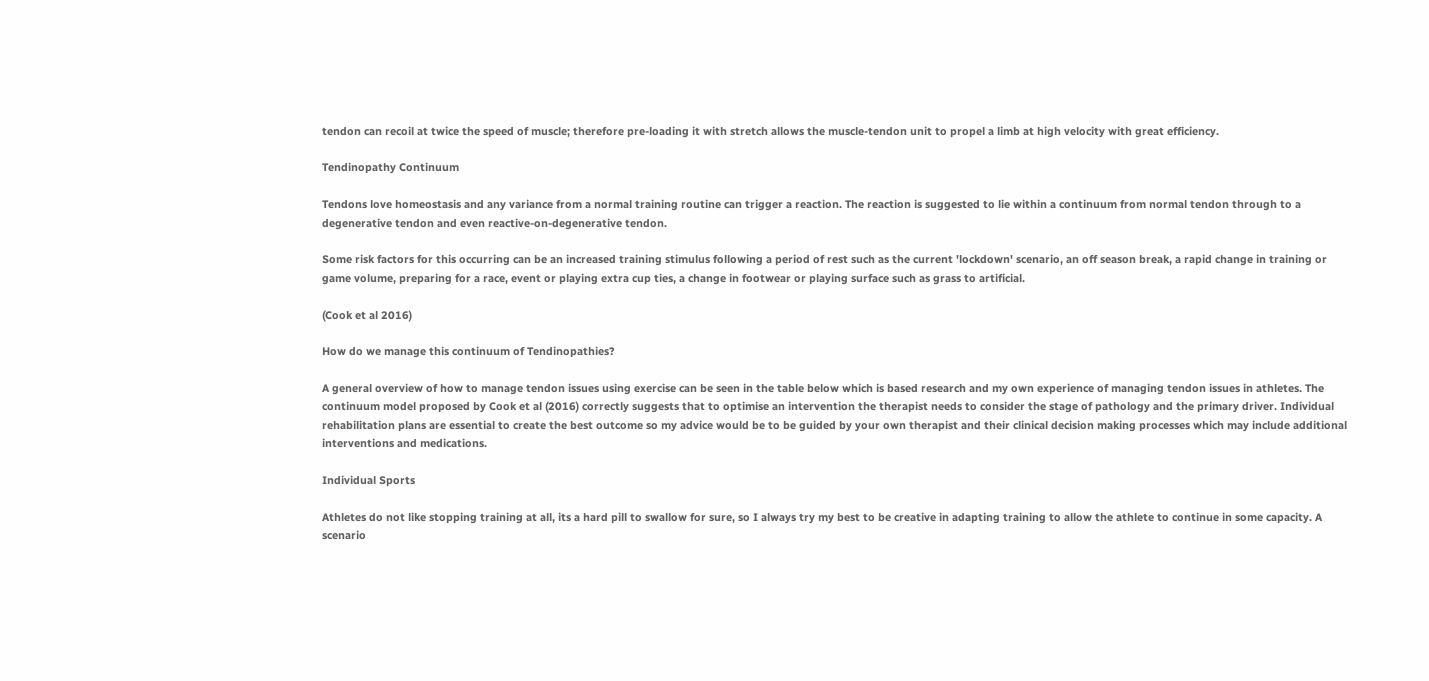tendon can recoil at twice the speed of muscle; therefore pre-loading it with stretch allows the muscle-tendon unit to propel a limb at high velocity with great efficiency.

Tendinopathy Continuum

Tendons love homeostasis and any variance from a normal training routine can trigger a reaction. The reaction is suggested to lie within a continuum from normal tendon through to a degenerative tendon and even reactive-on-degenerative tendon.

Some risk factors for this occurring can be an increased training stimulus following a period of rest such as the current 'lockdown' scenario, an off season break, a rapid change in training or game volume, preparing for a race, event or playing extra cup ties, a change in footwear or playing surface such as grass to artificial.

(Cook et al 2016)

How do we manage this continuum of Tendinopathies?

A general overview of how to manage tendon issues using exercise can be seen in the table below which is based research and my own experience of managing tendon issues in athletes. The continuum model proposed by Cook et al (2016) correctly suggests that to optimise an intervention the therapist needs to consider the stage of pathology and the primary driver. Individual rehabilitation plans are essential to create the best outcome so my advice would be to be guided by your own therapist and their clinical decision making processes which may include additional interventions and medications.

Individual Sports

Athletes do not like stopping training at all, its a hard pill to swallow for sure, so I always try my best to be creative in adapting training to allow the athlete to continue in some capacity. A scenario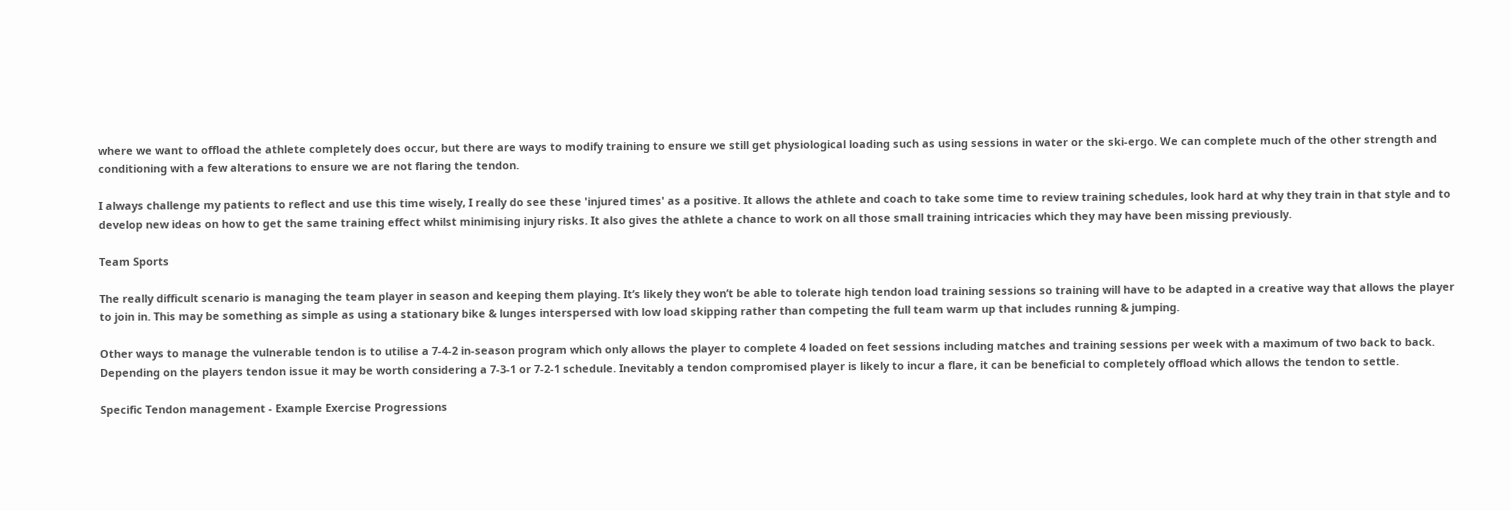where we want to offload the athlete completely does occur, but there are ways to modify training to ensure we still get physiological loading such as using sessions in water or the ski-ergo. We can complete much of the other strength and conditioning with a few alterations to ensure we are not flaring the tendon.

I always challenge my patients to reflect and use this time wisely, I really do see these 'injured times' as a positive. It allows the athlete and coach to take some time to review training schedules, look hard at why they train in that style and to develop new ideas on how to get the same training effect whilst minimising injury risks. It also gives the athlete a chance to work on all those small training intricacies which they may have been missing previously.

Team Sports

The really difficult scenario is managing the team player in season and keeping them playing. It’s likely they won’t be able to tolerate high tendon load training sessions so training will have to be adapted in a creative way that allows the player to join in. This may be something as simple as using a stationary bike & lunges interspersed with low load skipping rather than competing the full team warm up that includes running & jumping.

Other ways to manage the vulnerable tendon is to utilise a 7-4-2 in-season program which only allows the player to complete 4 loaded on feet sessions including matches and training sessions per week with a maximum of two back to back. Depending on the players tendon issue it may be worth considering a 7-3-1 or 7-2-1 schedule. Inevitably a tendon compromised player is likely to incur a flare, it can be beneficial to completely offload which allows the tendon to settle.

Specific Tendon management - Example Exercise Progressions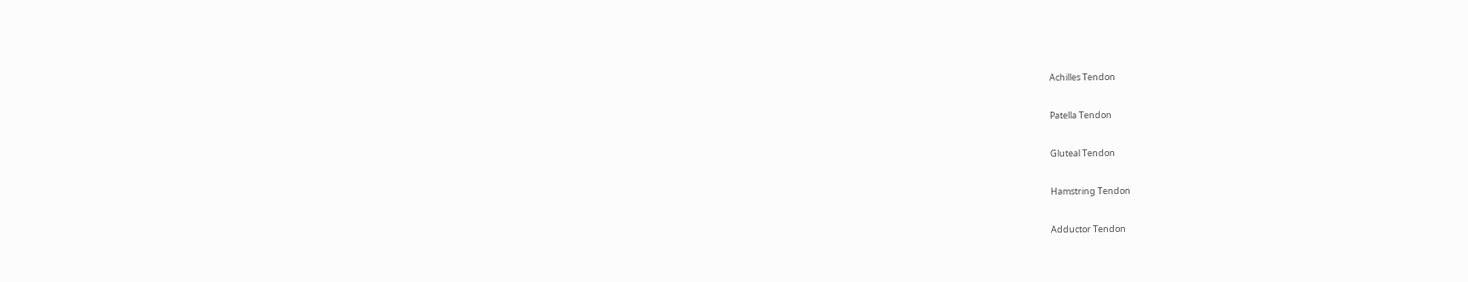Achilles Tendon

Patella Tendon

Gluteal Tendon

Hamstring Tendon

Adductor Tendon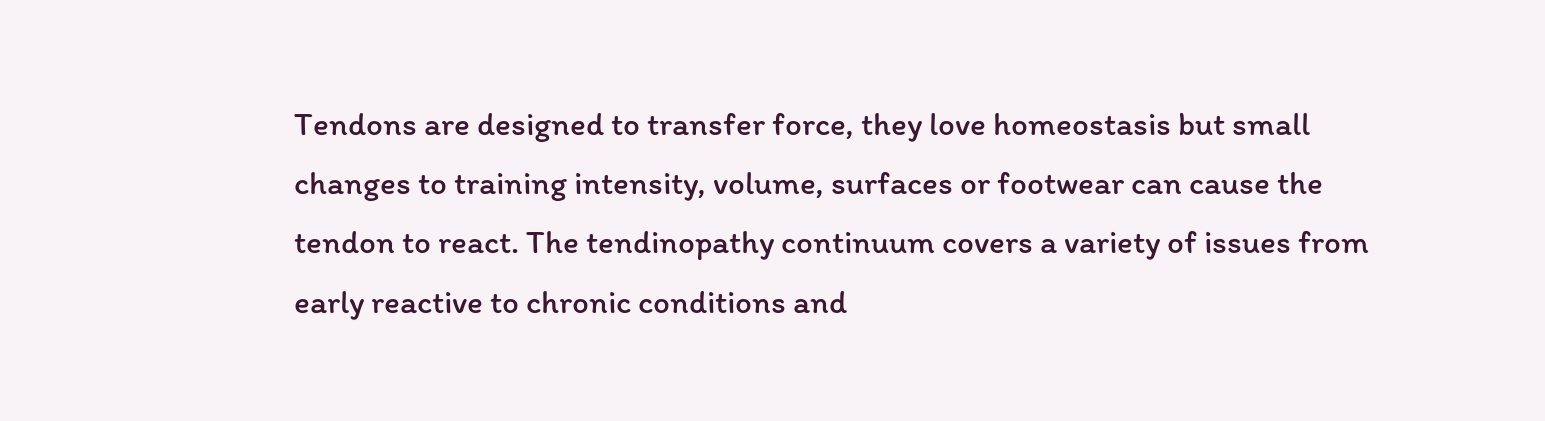Tendons are designed to transfer force, they love homeostasis but small changes to training intensity, volume, surfaces or footwear can cause the tendon to react. The tendinopathy continuum covers a variety of issues from early reactive to chronic conditions and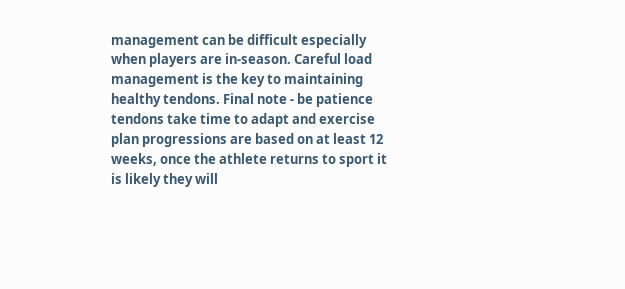management can be difficult especially when players are in-season. Careful load management is the key to maintaining healthy tendons. Final note - be patience tendons take time to adapt and exercise plan progressions are based on at least 12 weeks, once the athlete returns to sport it is likely they will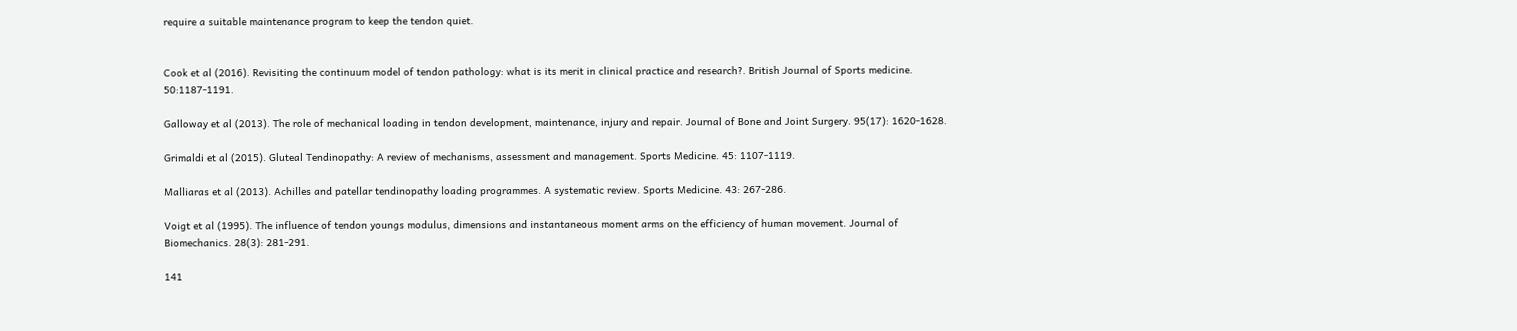require a suitable maintenance program to keep the tendon quiet.


Cook et al (2016). Revisiting the continuum model of tendon pathology: what is its merit in clinical practice and research?. British Journal of Sports medicine. 50:1187-1191.

Galloway et al (2013). The role of mechanical loading in tendon development, maintenance, injury and repair. Journal of Bone and Joint Surgery. 95(17): 1620-1628.

Grimaldi et al (2015). Gluteal Tendinopathy: A review of mechanisms, assessment and management. Sports Medicine. 45: 1107-1119.

Malliaras et al (2013). Achilles and patellar tendinopathy loading programmes. A systematic review. Sports Medicine. 43: 267-286.

Voigt et al (1995). The influence of tendon youngs modulus, dimensions and instantaneous moment arms on the efficiency of human movement. Journal of Biomechanics. 28(3): 281-291.

141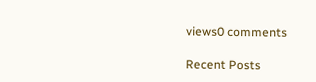views0 comments

Recent Posts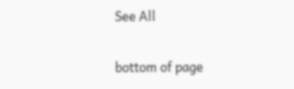See All


bottom of page